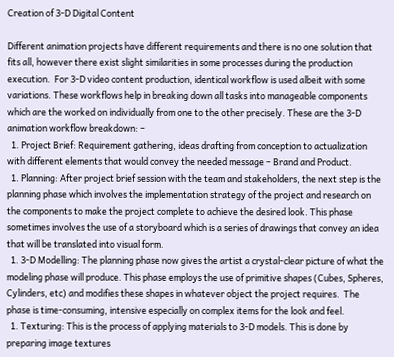Creation of 3-D Digital Content

Different animation projects have different requirements and there is no one solution that fits all, however there exist slight similarities in some processes during the production execution.  For 3-D video content production, identical workflow is used albeit with some variations. These workflows help in breaking down all tasks into manageable components which are the worked on individually from one to the other precisely. These are the 3-D animation workflow breakdown: –
  1. Project Brief: Requirement gathering, ideas drafting from conception to actualization with different elements that would convey the needed message – Brand and Product.
  1. Planning: After project brief session with the team and stakeholders, the next step is the planning phase which involves the implementation strategy of the project and research on the components to make the project complete to achieve the desired look. This phase sometimes involves the use of a storyboard which is a series of drawings that convey an idea that will be translated into visual form.
  1. 3-D Modelling: The planning phase now gives the artist a crystal-clear picture of what the modeling phase will produce. This phase employs the use of primitive shapes (Cubes, Spheres, Cylinders, etc) and modifies these shapes in whatever object the project requires.  The phase is time-consuming, intensive especially on complex items for the look and feel.
  1. Texturing: This is the process of applying materials to 3-D models. This is done by preparing image textures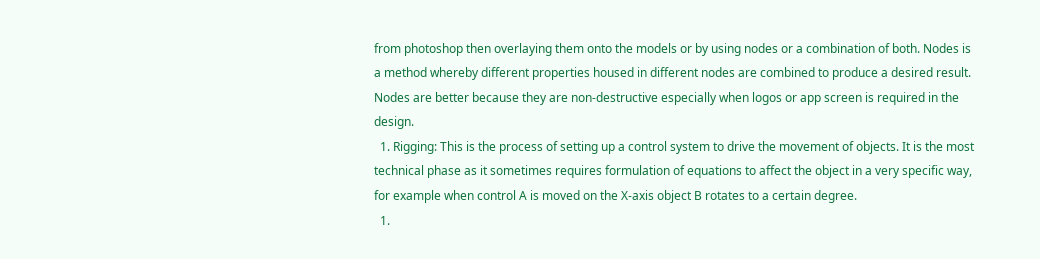from photoshop then overlaying them onto the models or by using nodes or a combination of both. Nodes is a method whereby different properties housed in different nodes are combined to produce a desired result. Nodes are better because they are non-destructive especially when logos or app screen is required in the design.
  1. Rigging: This is the process of setting up a control system to drive the movement of objects. It is the most technical phase as it sometimes requires formulation of equations to affect the object in a very specific way, for example when control A is moved on the X-axis object B rotates to a certain degree.
  1.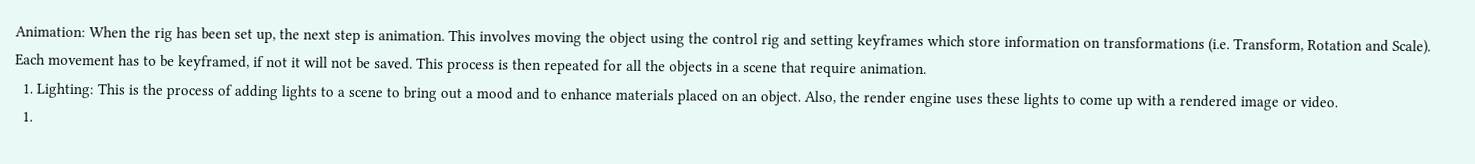Animation: When the rig has been set up, the next step is animation. This involves moving the object using the control rig and setting keyframes which store information on transformations (i.e. Transform, Rotation and Scale). Each movement has to be keyframed, if not it will not be saved. This process is then repeated for all the objects in a scene that require animation.
  1. Lighting: This is the process of adding lights to a scene to bring out a mood and to enhance materials placed on an object. Also, the render engine uses these lights to come up with a rendered image or video.
  1.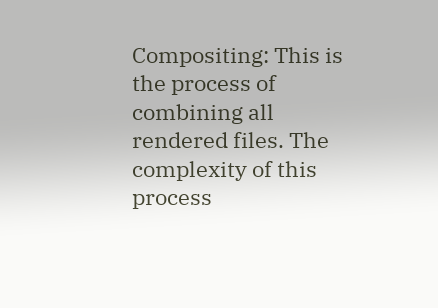Compositing: This is the process of combining all rendered files. The complexity of this process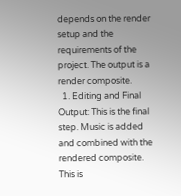depends on the render setup and the requirements of the project. The output is a render composite.
  1. Editing and Final Output: This is the final step. Music is added and combined with the rendered composite. This is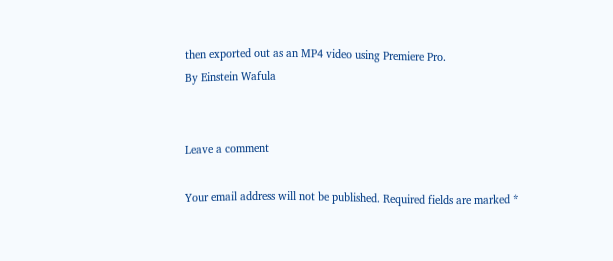then exported out as an MP4 video using Premiere Pro.
By Einstein Wafula


Leave a comment

Your email address will not be published. Required fields are marked *